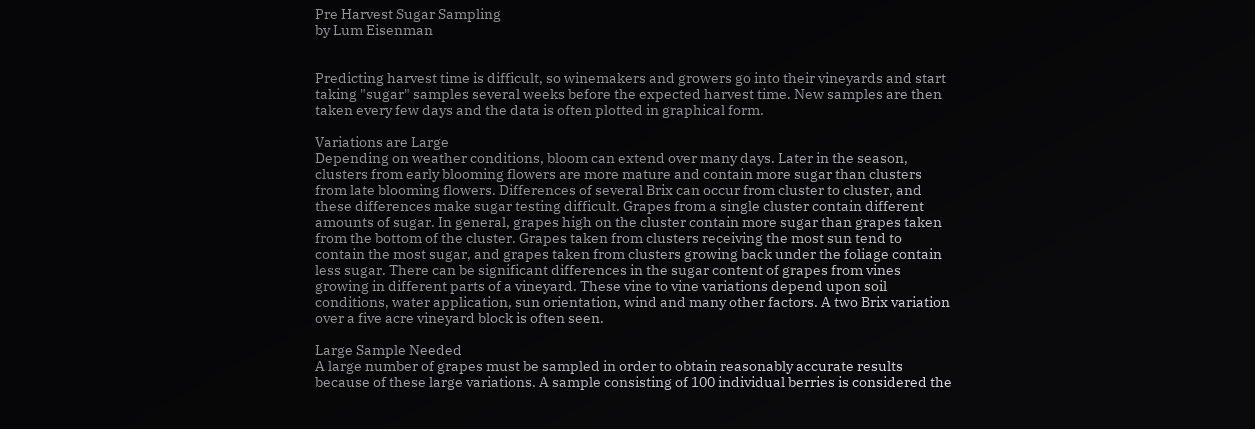Pre Harvest Sugar Sampling
by Lum Eisenman


Predicting harvest time is difficult, so winemakers and growers go into their vineyards and start taking "sugar" samples several weeks before the expected harvest time. New samples are then taken every few days and the data is often plotted in graphical form.

Variations are Large
Depending on weather conditions, bloom can extend over many days. Later in the season, clusters from early blooming flowers are more mature and contain more sugar than clusters from late blooming flowers. Differences of several Brix can occur from cluster to cluster, and these differences make sugar testing difficult. Grapes from a single cluster contain different amounts of sugar. In general, grapes high on the cluster contain more sugar than grapes taken from the bottom of the cluster. Grapes taken from clusters receiving the most sun tend to contain the most sugar, and grapes taken from clusters growing back under the foliage contain less sugar. There can be significant differences in the sugar content of grapes from vines growing in different parts of a vineyard. These vine to vine variations depend upon soil conditions, water application, sun orientation, wind and many other factors. A two Brix variation over a five acre vineyard block is often seen.

Large Sample Needed
A large number of grapes must be sampled in order to obtain reasonably accurate results because of these large variations. A sample consisting of 100 individual berries is considered the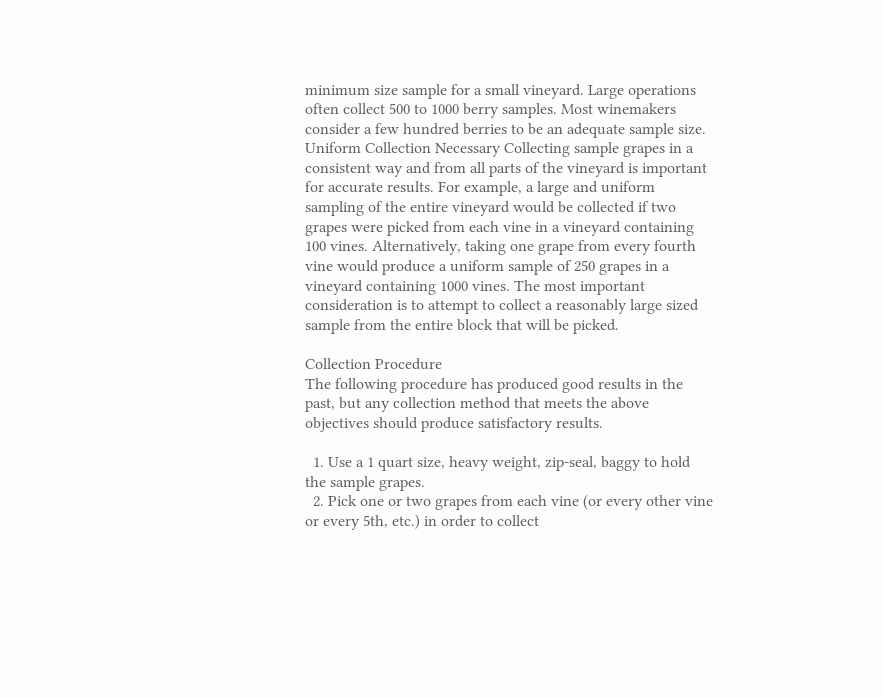minimum size sample for a small vineyard. Large operations often collect 500 to 1000 berry samples. Most winemakers consider a few hundred berries to be an adequate sample size. Uniform Collection Necessary Collecting sample grapes in a consistent way and from all parts of the vineyard is important for accurate results. For example, a large and uniform sampling of the entire vineyard would be collected if two grapes were picked from each vine in a vineyard containing 100 vines. Alternatively, taking one grape from every fourth vine would produce a uniform sample of 250 grapes in a vineyard containing 1000 vines. The most important consideration is to attempt to collect a reasonably large sized sample from the entire block that will be picked.

Collection Procedure
The following procedure has produced good results in the past, but any collection method that meets the above objectives should produce satisfactory results.

  1. Use a 1 quart size, heavy weight, zip-seal, baggy to hold the sample grapes.
  2. Pick one or two grapes from each vine (or every other vine or every 5th, etc.) in order to collect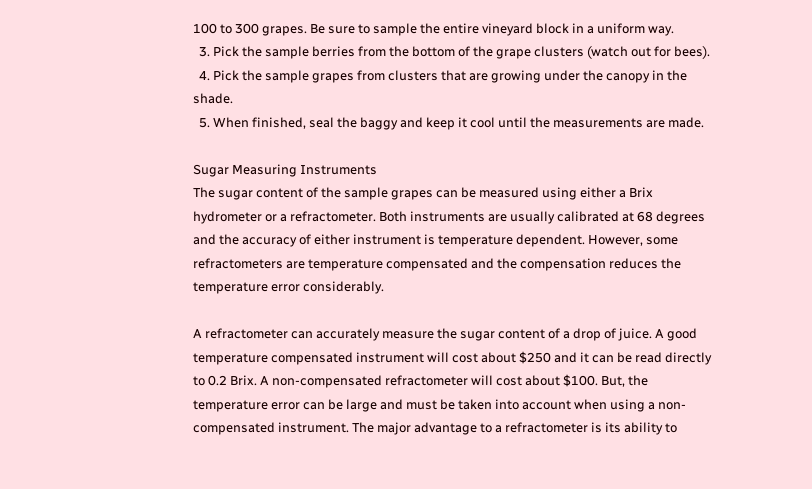100 to 300 grapes. Be sure to sample the entire vineyard block in a uniform way.
  3. Pick the sample berries from the bottom of the grape clusters (watch out for bees).
  4. Pick the sample grapes from clusters that are growing under the canopy in the shade.
  5. When finished, seal the baggy and keep it cool until the measurements are made.

Sugar Measuring Instruments
The sugar content of the sample grapes can be measured using either a Brix hydrometer or a refractometer. Both instruments are usually calibrated at 68 degrees and the accuracy of either instrument is temperature dependent. However, some refractometers are temperature compensated and the compensation reduces the temperature error considerably.

A refractometer can accurately measure the sugar content of a drop of juice. A good temperature compensated instrument will cost about $250 and it can be read directly to 0.2 Brix. A non-compensated refractometer will cost about $100. But, the temperature error can be large and must be taken into account when using a non-compensated instrument. The major advantage to a refractometer is its ability to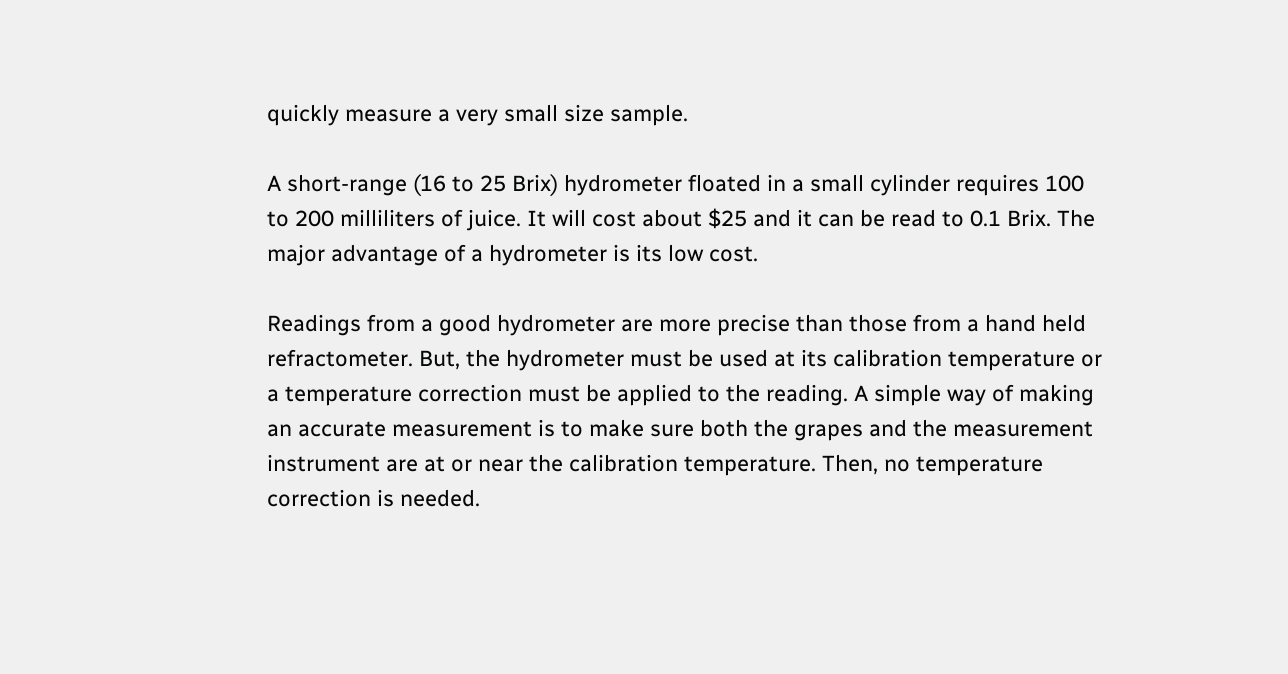quickly measure a very small size sample.

A short-range (16 to 25 Brix) hydrometer floated in a small cylinder requires 100 to 200 milliliters of juice. It will cost about $25 and it can be read to 0.1 Brix. The major advantage of a hydrometer is its low cost.

Readings from a good hydrometer are more precise than those from a hand held refractometer. But, the hydrometer must be used at its calibration temperature or a temperature correction must be applied to the reading. A simple way of making an accurate measurement is to make sure both the grapes and the measurement instrument are at or near the calibration temperature. Then, no temperature correction is needed.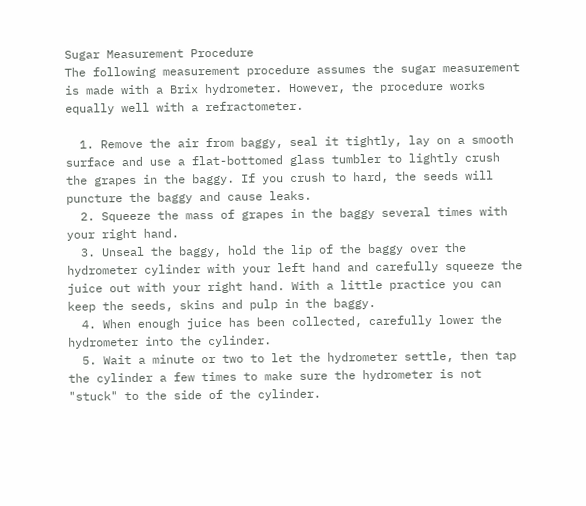Sugar Measurement Procedure
The following measurement procedure assumes the sugar measurement is made with a Brix hydrometer. However, the procedure works equally well with a refractometer.

  1. Remove the air from baggy, seal it tightly, lay on a smooth surface and use a flat-bottomed glass tumbler to lightly crush the grapes in the baggy. If you crush to hard, the seeds will puncture the baggy and cause leaks.
  2. Squeeze the mass of grapes in the baggy several times with your right hand.
  3. Unseal the baggy, hold the lip of the baggy over the hydrometer cylinder with your left hand and carefully squeeze the juice out with your right hand. With a little practice you can keep the seeds, skins and pulp in the baggy.
  4. When enough juice has been collected, carefully lower the hydrometer into the cylinder.
  5. Wait a minute or two to let the hydrometer settle, then tap the cylinder a few times to make sure the hydrometer is not "stuck" to the side of the cylinder.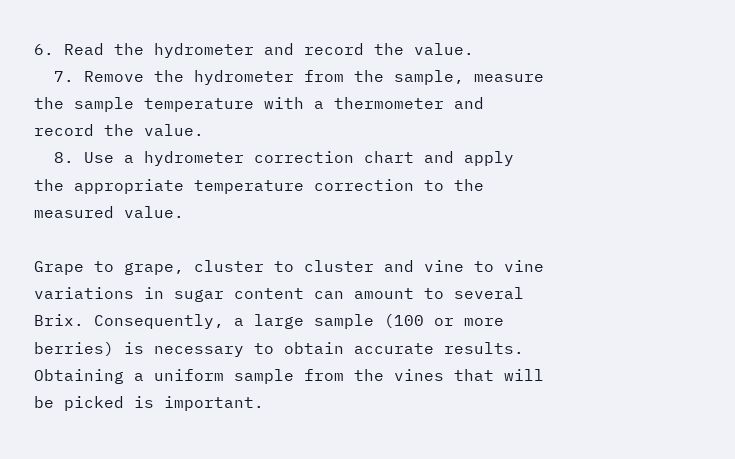6. Read the hydrometer and record the value.
  7. Remove the hydrometer from the sample, measure the sample temperature with a thermometer and record the value.
  8. Use a hydrometer correction chart and apply the appropriate temperature correction to the measured value.

Grape to grape, cluster to cluster and vine to vine variations in sugar content can amount to several Brix. Consequently, a large sample (100 or more berries) is necessary to obtain accurate results. Obtaining a uniform sample from the vines that will be picked is important.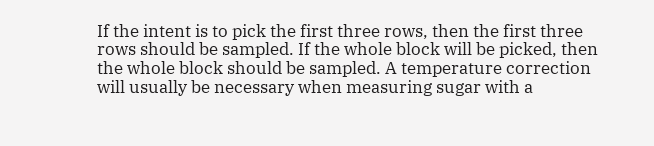If the intent is to pick the first three rows, then the first three rows should be sampled. If the whole block will be picked, then the whole block should be sampled. A temperature correction will usually be necessary when measuring sugar with a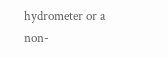hydrometer or a non-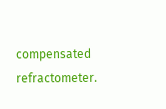compensated refractometer.